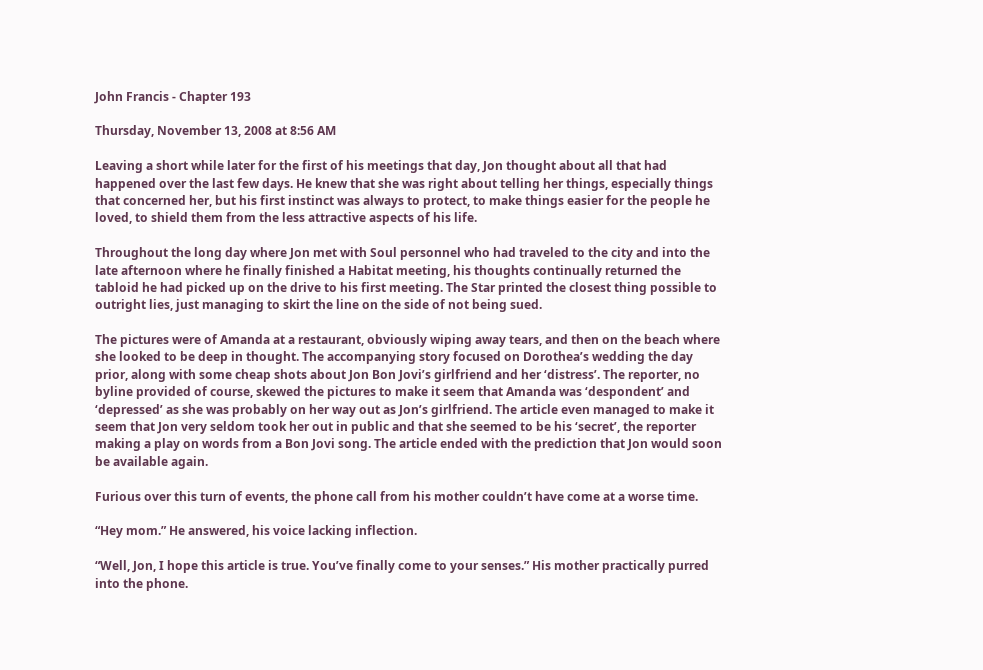John Francis - Chapter 193

Thursday, November 13, 2008 at 8:56 AM

Leaving a short while later for the first of his meetings that day, Jon thought about all that had happened over the last few days. He knew that she was right about telling her things, especially things that concerned her, but his first instinct was always to protect, to make things easier for the people he loved, to shield them from the less attractive aspects of his life.

Throughout the long day where Jon met with Soul personnel who had traveled to the city and into the late afternoon where he finally finished a Habitat meeting, his thoughts continually returned the tabloid he had picked up on the drive to his first meeting. The Star printed the closest thing possible to outright lies, just managing to skirt the line on the side of not being sued.

The pictures were of Amanda at a restaurant, obviously wiping away tears, and then on the beach where she looked to be deep in thought. The accompanying story focused on Dorothea’s wedding the day prior, along with some cheap shots about Jon Bon Jovi’s girlfriend and her ‘distress’. The reporter, no byline provided of course, skewed the pictures to make it seem that Amanda was ‘despondent’ and ‘depressed’ as she was probably on her way out as Jon’s girlfriend. The article even managed to make it seem that Jon very seldom took her out in public and that she seemed to be his ‘secret’, the reporter making a play on words from a Bon Jovi song. The article ended with the prediction that Jon would soon be available again.

Furious over this turn of events, the phone call from his mother couldn’t have come at a worse time.

“Hey mom.” He answered, his voice lacking inflection.

“Well, Jon, I hope this article is true. You’ve finally come to your senses.” His mother practically purred into the phone.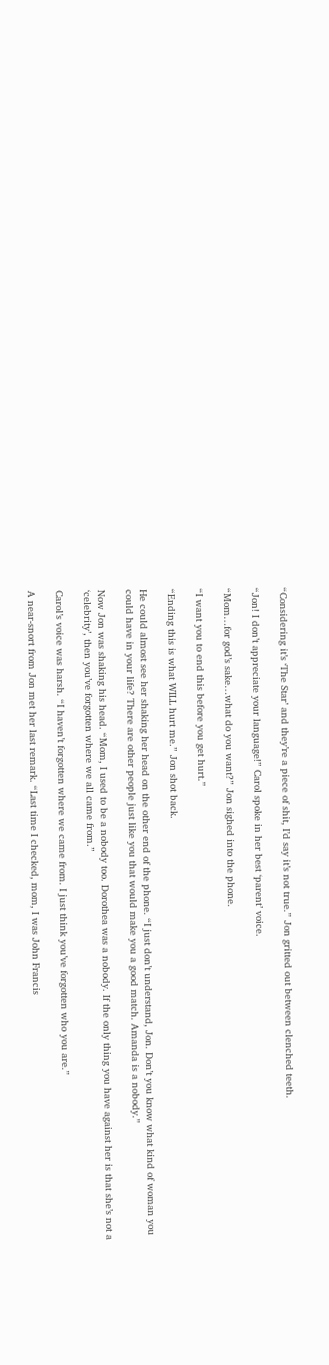“Considering it’s ‘The Star’ and they’re a piece of shit, I’d say it’s not true.” Jon gritted out between clenched teeth.

“Jon! I don’t appreciate your language!” Carol spoke in her best ‘parent’ voice.

“Mom…for god’s sake…what do you want?” Jon sighed into the phone.

“I want you to end this before you get hurt.”

“Ending this is what WILL hurt me.” Jon shot back.

He could almost see her shaking her head on the other end of the phone. “I just don’t understand, Jon. Don’t you know what kind of woman you could have in your life? There are other people just like you that would make you a good match. Amanda is a nobody.”

Now Jon was shaking his head. “Mom, I used to be a nobody too. Dorothea was a nobody. If the only thing you have against her is that she’s not a ‘celebrity’, then you’ve forgotten where we all came from.”

Carol’s voice was harsh. “I haven’t forgotten where we came from. I just think you’ve forgotten who you are.”

A near-snort from Jon met her last remark. “Last time I checked, mom, I was John Francis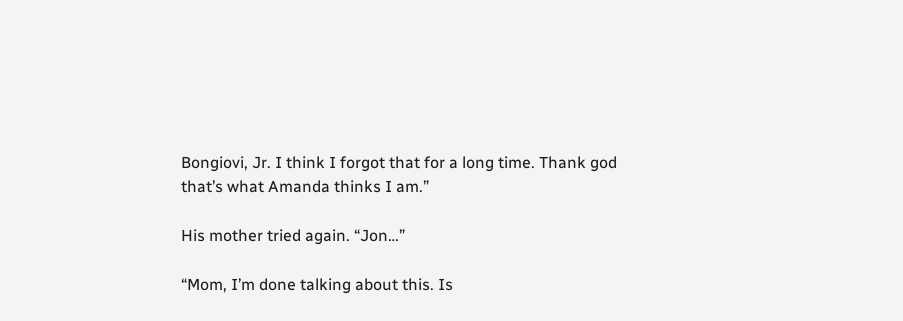Bongiovi, Jr. I think I forgot that for a long time. Thank god that’s what Amanda thinks I am.”

His mother tried again. “Jon…”

“Mom, I’m done talking about this. Is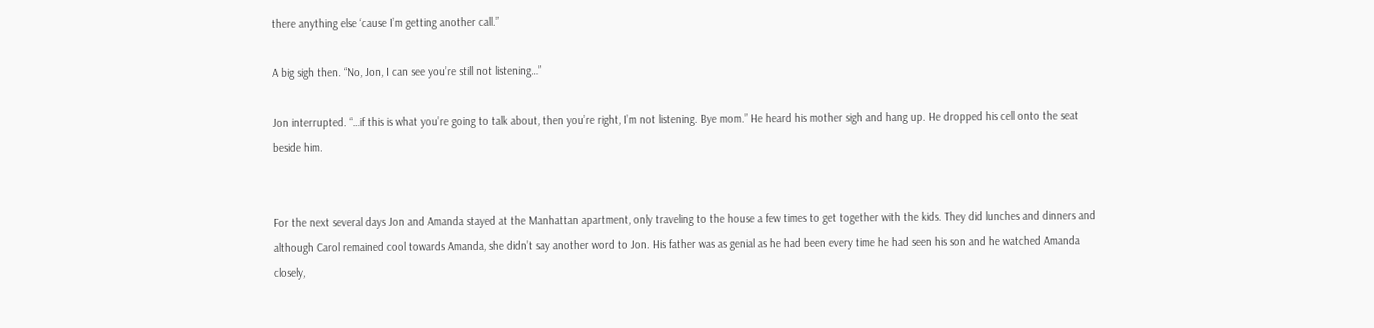there anything else ‘cause I’m getting another call.”

A big sigh then. “No, Jon, I can see you’re still not listening…”

Jon interrupted. “…if this is what you’re going to talk about, then you’re right, I’m not listening. Bye mom.” He heard his mother sigh and hang up. He dropped his cell onto the seat beside him.


For the next several days Jon and Amanda stayed at the Manhattan apartment, only traveling to the house a few times to get together with the kids. They did lunches and dinners and although Carol remained cool towards Amanda, she didn’t say another word to Jon. His father was as genial as he had been every time he had seen his son and he watched Amanda closely,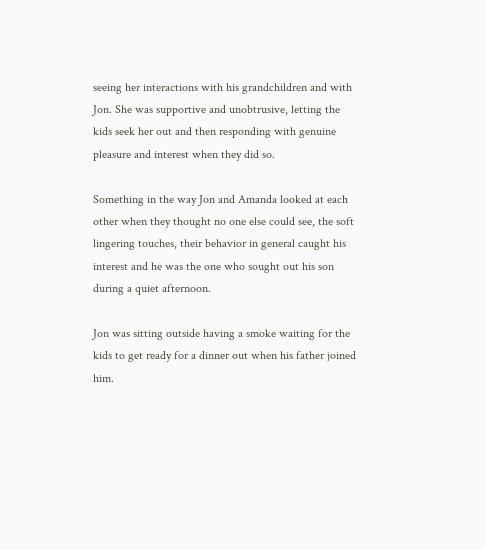seeing her interactions with his grandchildren and with Jon. She was supportive and unobtrusive, letting the kids seek her out and then responding with genuine pleasure and interest when they did so.

Something in the way Jon and Amanda looked at each other when they thought no one else could see, the soft lingering touches, their behavior in general caught his interest and he was the one who sought out his son during a quiet afternoon.

Jon was sitting outside having a smoke waiting for the kids to get ready for a dinner out when his father joined him.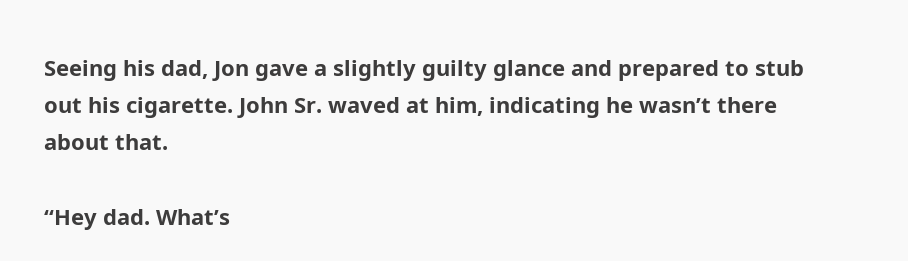Seeing his dad, Jon gave a slightly guilty glance and prepared to stub out his cigarette. John Sr. waved at him, indicating he wasn’t there about that.

“Hey dad. What’s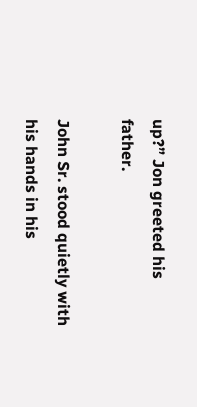up?” Jon greeted his father.

John Sr. stood quietly with his hands in his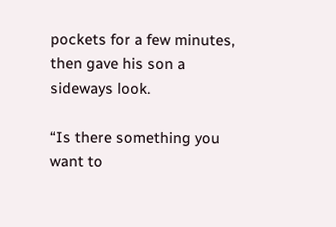pockets for a few minutes, then gave his son a sideways look.

“Is there something you want to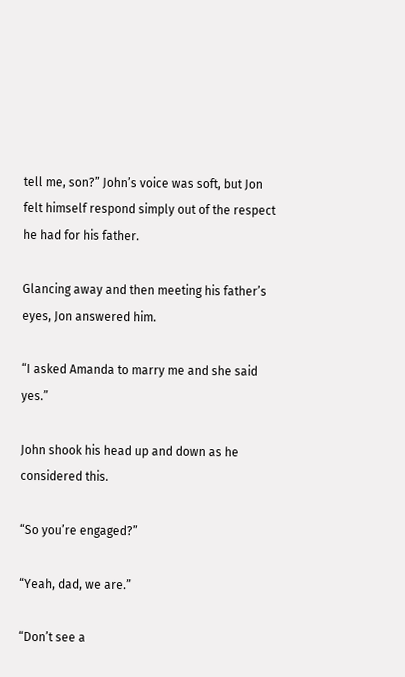tell me, son?” John’s voice was soft, but Jon felt himself respond simply out of the respect he had for his father.

Glancing away and then meeting his father’s eyes, Jon answered him.

“I asked Amanda to marry me and she said yes.”

John shook his head up and down as he considered this.

“So you’re engaged?”

“Yeah, dad, we are.”

“Don’t see a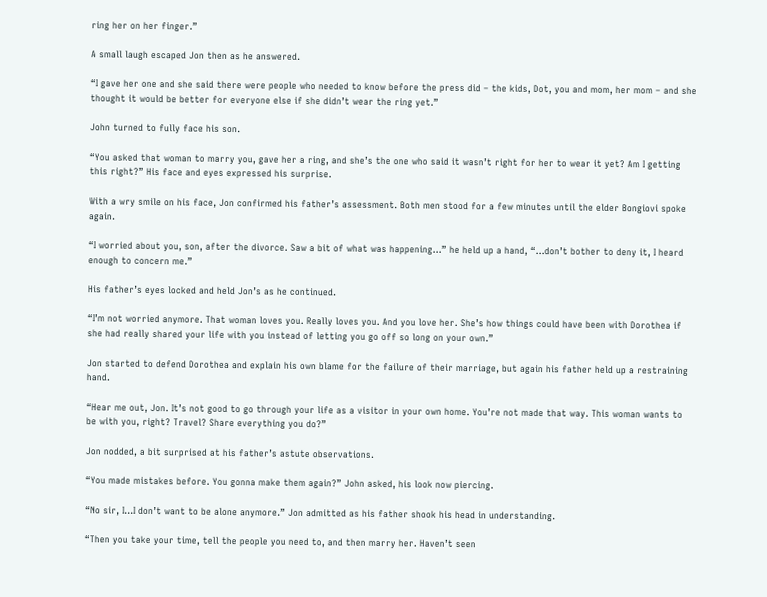ring her on her finger.”

A small laugh escaped Jon then as he answered.

“I gave her one and she said there were people who needed to know before the press did – the kids, Dot, you and mom, her mom – and she thought it would be better for everyone else if she didn’t wear the ring yet.”

John turned to fully face his son.

“You asked that woman to marry you, gave her a ring, and she’s the one who said it wasn’t right for her to wear it yet? Am I getting this right?” His face and eyes expressed his surprise.

With a wry smile on his face, Jon confirmed his father’s assessment. Both men stood for a few minutes until the elder Bongiovi spoke again.

“I worried about you, son, after the divorce. Saw a bit of what was happening…” he held up a hand, “…don’t bother to deny it, I heard enough to concern me.”

His father’s eyes locked and held Jon’s as he continued.

“I’m not worried anymore. That woman loves you. Really loves you. And you love her. She’s how things could have been with Dorothea if she had really shared your life with you instead of letting you go off so long on your own.”

Jon started to defend Dorothea and explain his own blame for the failure of their marriage, but again his father held up a restraining hand.

“Hear me out, Jon. It’s not good to go through your life as a visitor in your own home. You’re not made that way. This woman wants to be with you, right? Travel? Share everything you do?”

Jon nodded, a bit surprised at his father’s astute observations.

“You made mistakes before. You gonna make them again?” John asked, his look now piercing.

“No sir, I…I don’t want to be alone anymore.” Jon admitted as his father shook his head in understanding.

“Then you take your time, tell the people you need to, and then marry her. Haven’t seen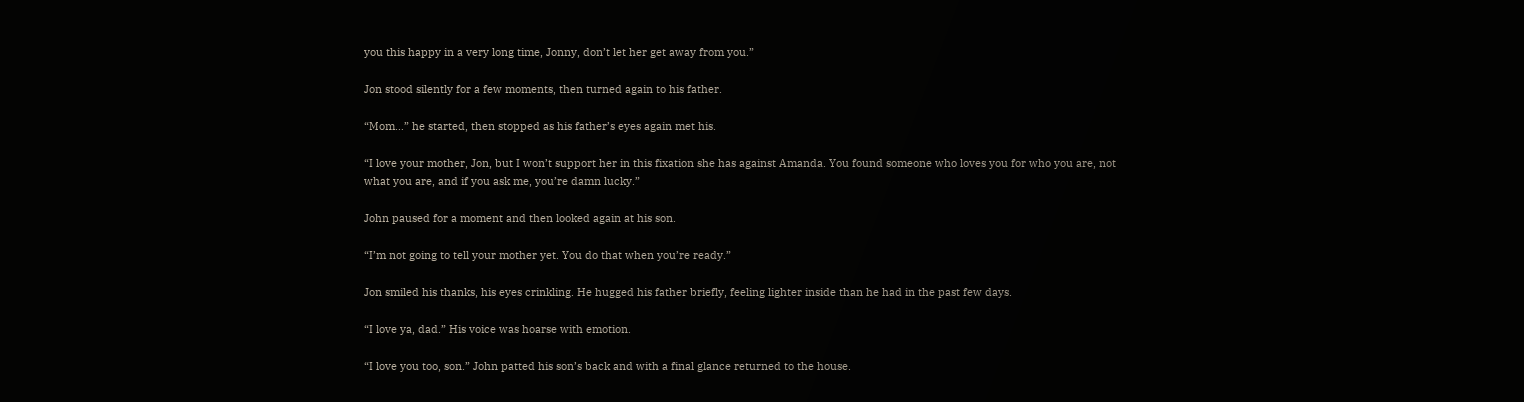you this happy in a very long time, Jonny, don’t let her get away from you.”

Jon stood silently for a few moments, then turned again to his father.

“Mom…” he started, then stopped as his father’s eyes again met his.

“I love your mother, Jon, but I won’t support her in this fixation she has against Amanda. You found someone who loves you for who you are, not what you are, and if you ask me, you’re damn lucky.”

John paused for a moment and then looked again at his son.

“I’m not going to tell your mother yet. You do that when you’re ready.”

Jon smiled his thanks, his eyes crinkling. He hugged his father briefly, feeling lighter inside than he had in the past few days.

“I love ya, dad.” His voice was hoarse with emotion.

“I love you too, son.” John patted his son’s back and with a final glance returned to the house.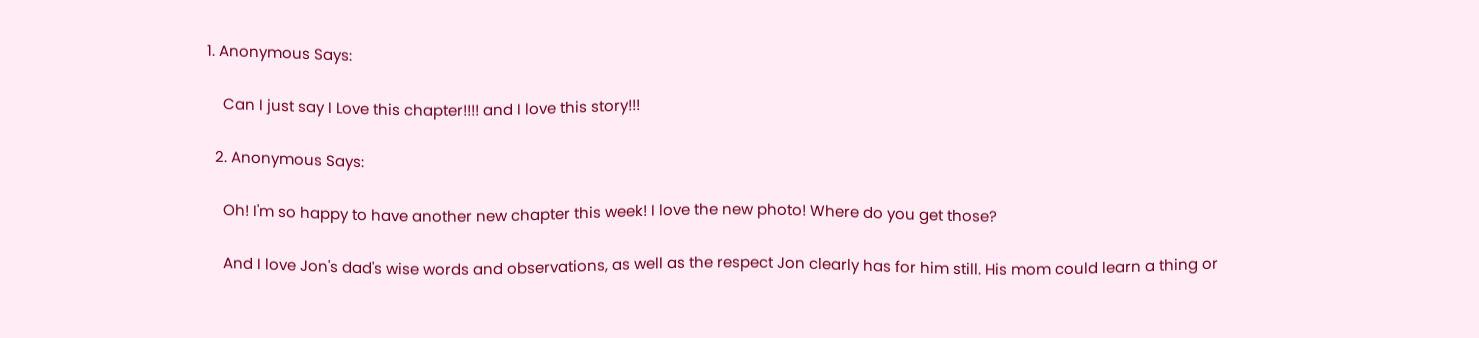1. Anonymous Says:

    Can I just say I Love this chapter!!!! and I love this story!!!

  2. Anonymous Says:

    Oh! I'm so happy to have another new chapter this week! I love the new photo! Where do you get those?

    And I love Jon's dad's wise words and observations, as well as the respect Jon clearly has for him still. His mom could learn a thing or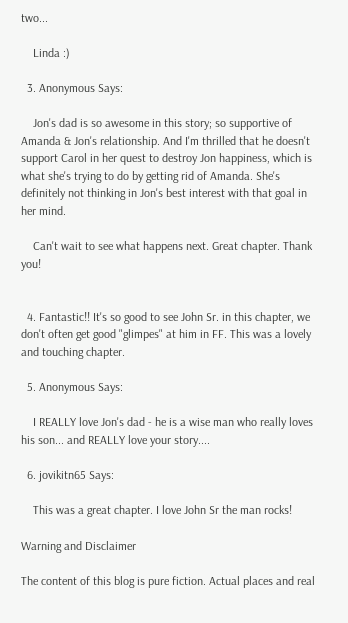two...

    Linda :)

  3. Anonymous Says:

    Jon's dad is so awesome in this story; so supportive of Amanda & Jon's relationship. And I'm thrilled that he doesn't support Carol in her quest to destroy Jon happiness, which is what she's trying to do by getting rid of Amanda. She's definitely not thinking in Jon's best interest with that goal in her mind.

    Can't wait to see what happens next. Great chapter. Thank you!


  4. Fantastic!! It's so good to see John Sr. in this chapter, we don't often get good "glimpes" at him in FF. This was a lovely and touching chapter.

  5. Anonymous Says:

    I REALLY love Jon's dad - he is a wise man who really loves his son... and REALLY love your story....

  6. jovikitn65 Says:

    This was a great chapter. I love John Sr the man rocks!

Warning and Disclaimer

The content of this blog is pure fiction. Actual places and real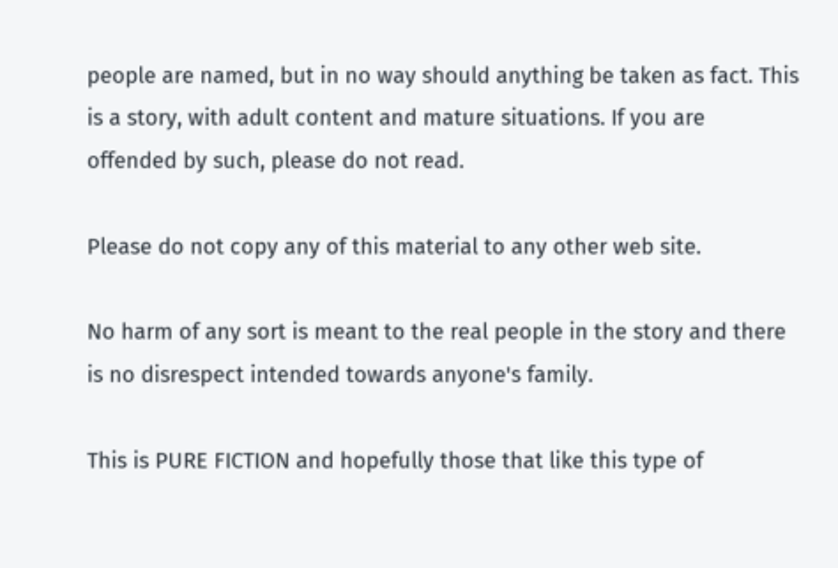people are named, but in no way should anything be taken as fact. This is a story, with adult content and mature situations. If you are offended by such, please do not read.

Please do not copy any of this material to any other web site.

No harm of any sort is meant to the real people in the story and there is no disrespect intended towards anyone's family.

This is PURE FICTION and hopefully those that like this type of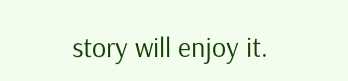story will enjoy it.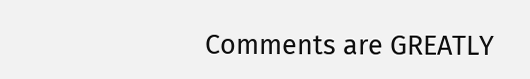Comments are GREATLY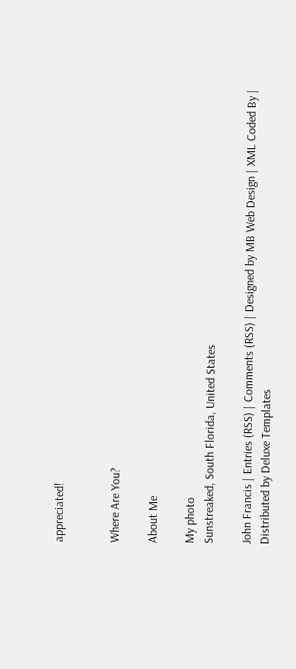appreciated!


Where Are You?

About Me

My photo
Sunstreaked, South Florida, United States

John Francis | Entries (RSS) | Comments (RSS) | Designed by MB Web Design | XML Coded By | Distributed by Deluxe Templates